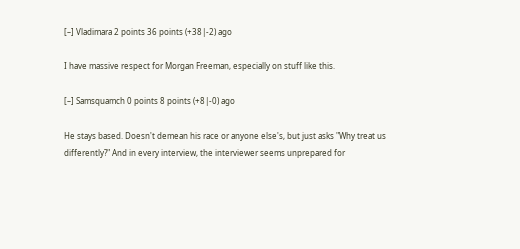[–] Vladimara 2 points 36 points (+38|-2) ago

I have massive respect for Morgan Freeman, especially on stuff like this.

[–] Samsquamch 0 points 8 points (+8|-0) ago

He stays based. Doesn't demean his race or anyone else's, but just asks "Why treat us differently?" And in every interview, the interviewer seems unprepared for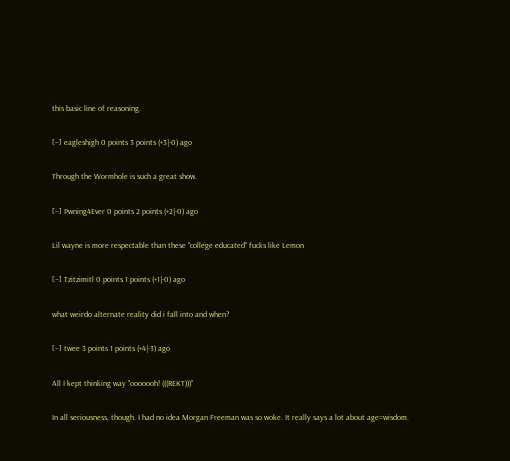this basic line of reasoning.

[–] eagleshigh 0 points 3 points (+3|-0) ago

Through the Wormhole is such a great show.

[–] Pwning4Ever 0 points 2 points (+2|-0) ago

Lil wayne is more respectable than these "college educated" fucks like Lemon

[–] Tzitzimitl 0 points 1 points (+1|-0) ago

what weirdo alternate reality did i fall into and when?

[–] twee 3 points 1 points (+4|-3) ago

All I kept thinking way "ooooooh! (((REKT)))"

In all seriousness, though. I had no idea Morgan Freeman was so woke. It really says a lot about age=wisdom.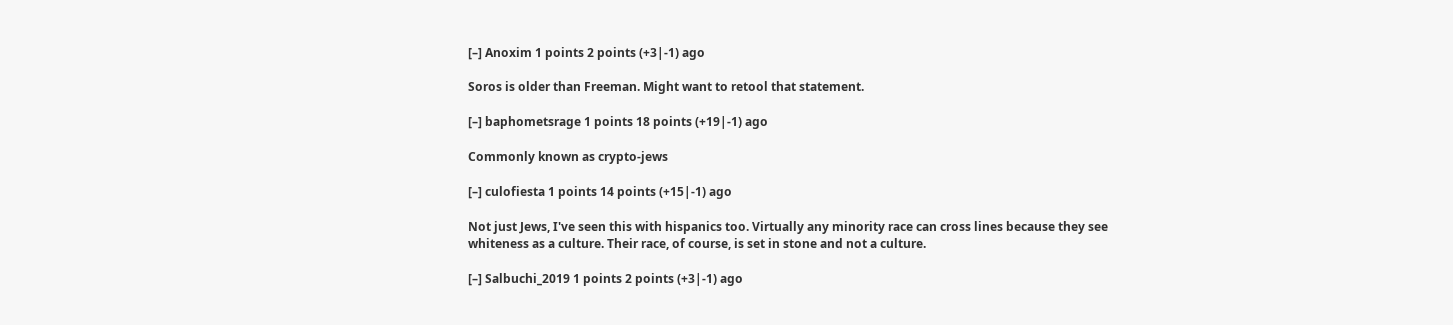[–] Anoxim 1 points 2 points (+3|-1) ago

Soros is older than Freeman. Might want to retool that statement.

[–] baphometsrage 1 points 18 points (+19|-1) ago

Commonly known as crypto-jews

[–] culofiesta 1 points 14 points (+15|-1) ago

Not just Jews, I've seen this with hispanics too. Virtually any minority race can cross lines because they see whiteness as a culture. Their race, of course, is set in stone and not a culture.

[–] Salbuchi_2019 1 points 2 points (+3|-1) ago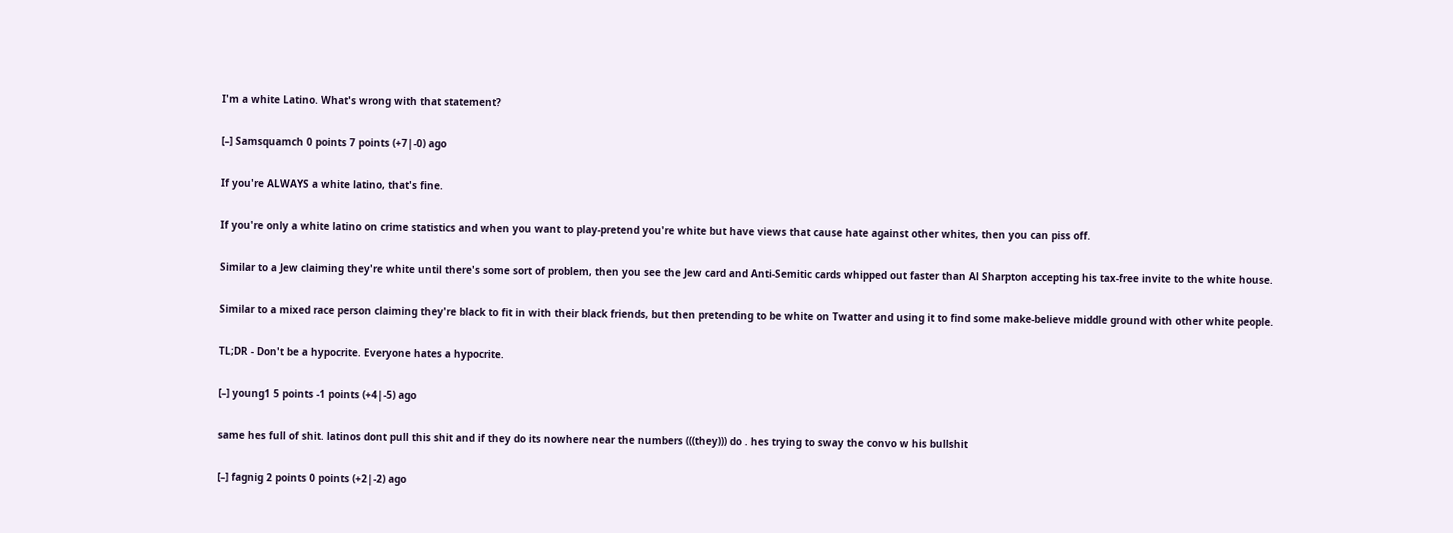I'm a white Latino. What's wrong with that statement?

[–] Samsquamch 0 points 7 points (+7|-0) ago

If you're ALWAYS a white latino, that's fine.

If you're only a white latino on crime statistics and when you want to play-pretend you're white but have views that cause hate against other whites, then you can piss off.

Similar to a Jew claiming they're white until there's some sort of problem, then you see the Jew card and Anti-Semitic cards whipped out faster than Al Sharpton accepting his tax-free invite to the white house.

Similar to a mixed race person claiming they're black to fit in with their black friends, but then pretending to be white on Twatter and using it to find some make-believe middle ground with other white people.

TL;DR - Don't be a hypocrite. Everyone hates a hypocrite.

[–] young1 5 points -1 points (+4|-5) ago

same hes full of shit. latinos dont pull this shit and if they do its nowhere near the numbers (((they))) do . hes trying to sway the convo w his bullshit

[–] fagnig 2 points 0 points (+2|-2) ago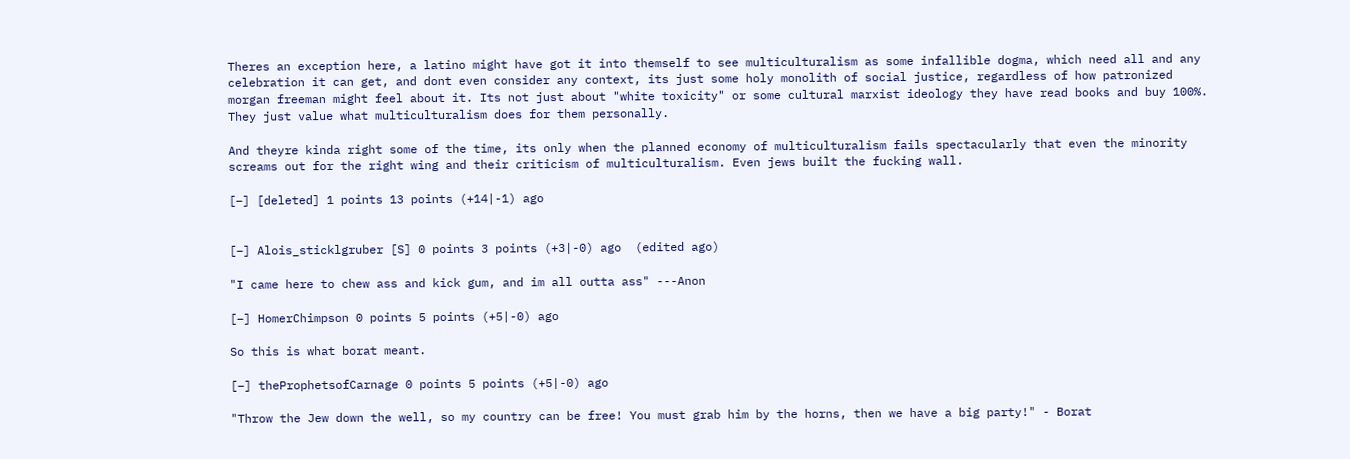Theres an exception here, a latino might have got it into themself to see multiculturalism as some infallible dogma, which need all and any celebration it can get, and dont even consider any context, its just some holy monolith of social justice, regardless of how patronized morgan freeman might feel about it. Its not just about "white toxicity" or some cultural marxist ideology they have read books and buy 100%. They just value what multiculturalism does for them personally.

And theyre kinda right some of the time, its only when the planned economy of multiculturalism fails spectacularly that even the minority screams out for the right wing and their criticism of multiculturalism. Even jews built the fucking wall.

[–] [deleted] 1 points 13 points (+14|-1) ago


[–] Alois_sticklgruber [S] 0 points 3 points (+3|-0) ago  (edited ago)

"I came here to chew ass and kick gum, and im all outta ass" ---Anon

[–] HomerChimpson 0 points 5 points (+5|-0) ago

So this is what borat meant.

[–] theProphetsofCarnage 0 points 5 points (+5|-0) ago

"Throw the Jew down the well, so my country can be free! You must grab him by the horns, then we have a big party!" - Borat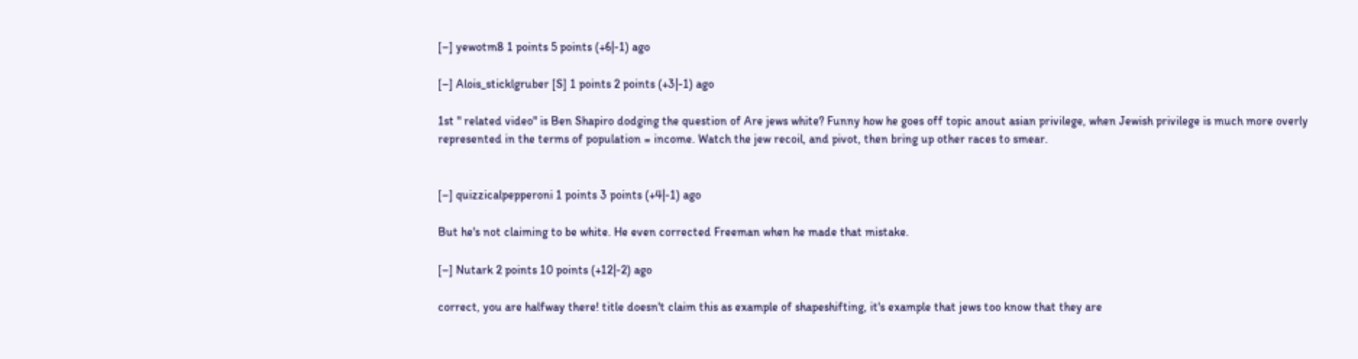[–] yewotm8 1 points 5 points (+6|-1) ago

[–] Alois_sticklgruber [S] 1 points 2 points (+3|-1) ago

1st " related video" is Ben Shapiro dodging the question of Are jews white? Funny how he goes off topic anout asian privilege, when Jewish privilege is much more overly represented in the terms of population = income. Watch the jew recoil, and pivot, then bring up other races to smear.


[–] quizzicalpepperoni 1 points 3 points (+4|-1) ago

But he's not claiming to be white. He even corrected Freeman when he made that mistake.

[–] Nutark 2 points 10 points (+12|-2) ago

correct, you are halfway there! title doesn't claim this as example of shapeshifting, it's example that jews too know that they are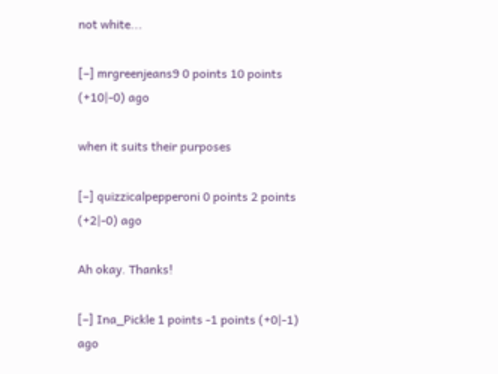not white...

[–] mrgreenjeans9 0 points 10 points (+10|-0) ago

when it suits their purposes

[–] quizzicalpepperoni 0 points 2 points (+2|-0) ago

Ah okay. Thanks!

[–] Ina_Pickle 1 points -1 points (+0|-1) ago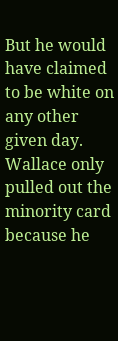But he would have claimed to be white on any other given day. Wallace only pulled out the minority card because he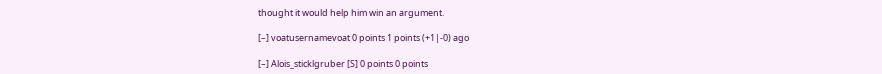thought it would help him win an argument.

[–] voatusernamevoat 0 points 1 points (+1|-0) ago

[–] Alois_sticklgruber [S] 0 points 0 points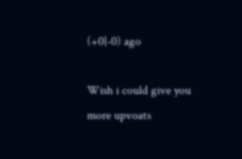(+0|-0) ago

Wish i could give you more upvoats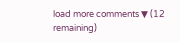load more comments ▼ (12 remaining)